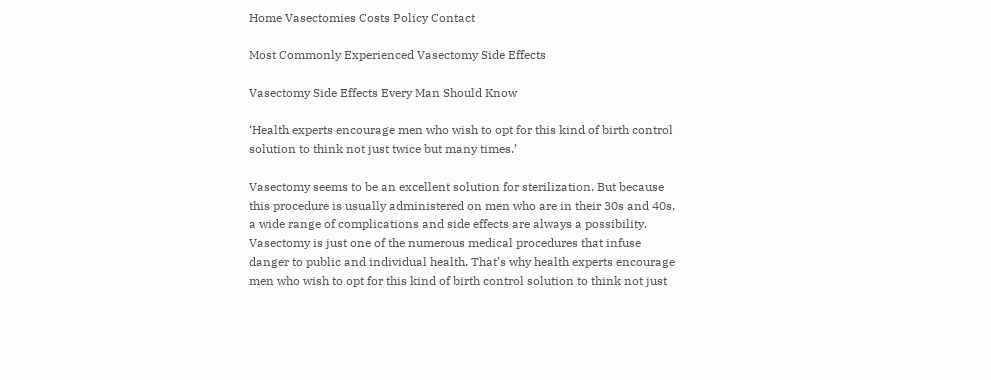Home Vasectomies Costs Policy Contact

Most Commonly Experienced Vasectomy Side Effects

Vasectomy Side Effects Every Man Should Know

‘Health experts encourage men who wish to opt for this kind of birth control solution to think not just twice but many times.’

Vasectomy seems to be an excellent solution for sterilization. But because this procedure is usually administered on men who are in their 30s and 40s, a wide range of complications and side effects are always a possibility. Vasectomy is just one of the numerous medical procedures that infuse danger to public and individual health. That’s why health experts encourage men who wish to opt for this kind of birth control solution to think not just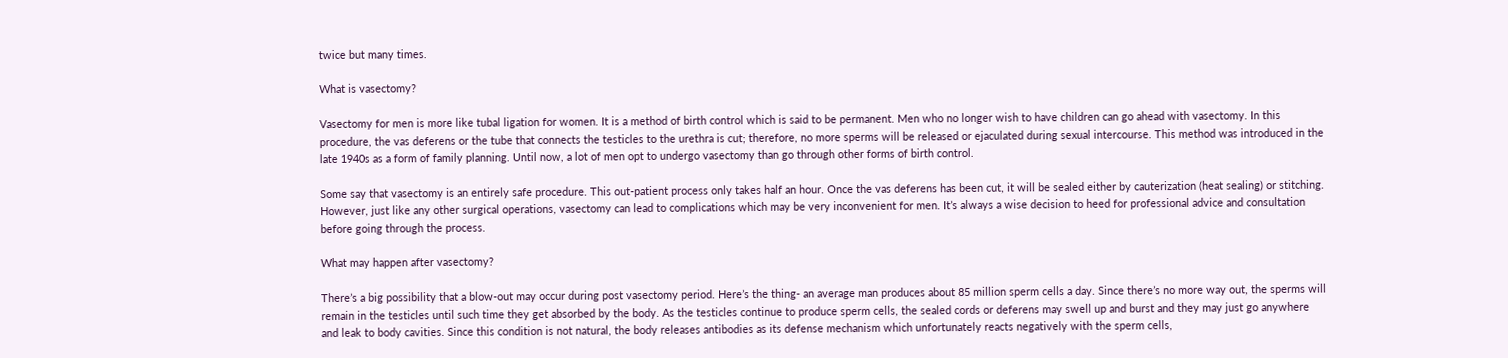twice but many times.

What is vasectomy?

Vasectomy for men is more like tubal ligation for women. It is a method of birth control which is said to be permanent. Men who no longer wish to have children can go ahead with vasectomy. In this procedure, the vas deferens or the tube that connects the testicles to the urethra is cut; therefore, no more sperms will be released or ejaculated during sexual intercourse. This method was introduced in the late 1940s as a form of family planning. Until now, a lot of men opt to undergo vasectomy than go through other forms of birth control.

Some say that vasectomy is an entirely safe procedure. This out-patient process only takes half an hour. Once the vas deferens has been cut, it will be sealed either by cauterization (heat sealing) or stitching. However, just like any other surgical operations, vasectomy can lead to complications which may be very inconvenient for men. It’s always a wise decision to heed for professional advice and consultation before going through the process.

What may happen after vasectomy?

There’s a big possibility that a blow-out may occur during post vasectomy period. Here’s the thing- an average man produces about 85 million sperm cells a day. Since there’s no more way out, the sperms will remain in the testicles until such time they get absorbed by the body. As the testicles continue to produce sperm cells, the sealed cords or deferens may swell up and burst and they may just go anywhere and leak to body cavities. Since this condition is not natural, the body releases antibodies as its defense mechanism which unfortunately reacts negatively with the sperm cells,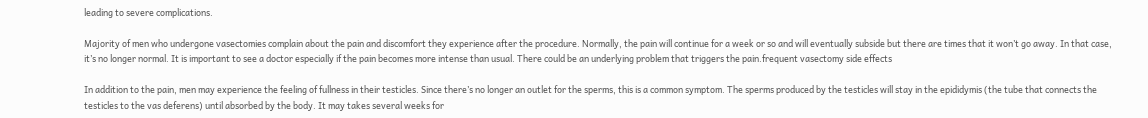leading to severe complications.

Majority of men who undergone vasectomies complain about the pain and discomfort they experience after the procedure. Normally, the pain will continue for a week or so and will eventually subside but there are times that it won’t go away. In that case, it’s no longer normal. It is important to see a doctor especially if the pain becomes more intense than usual. There could be an underlying problem that triggers the pain.frequent vasectomy side effects

In addition to the pain, men may experience the feeling of fullness in their testicles. Since there’s no longer an outlet for the sperms, this is a common symptom. The sperms produced by the testicles will stay in the epididymis (the tube that connects the testicles to the vas deferens) until absorbed by the body. It may takes several weeks for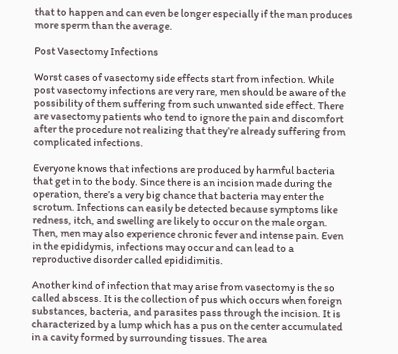that to happen and can even be longer especially if the man produces more sperm than the average.

Post Vasectomy Infections

Worst cases of vasectomy side effects start from infection. While post vasectomy infections are very rare, men should be aware of the possibility of them suffering from such unwanted side effect. There are vasectomy patients who tend to ignore the pain and discomfort after the procedure not realizing that they’re already suffering from complicated infections.

Everyone knows that infections are produced by harmful bacteria that get in to the body. Since there is an incision made during the operation, there’s a very big chance that bacteria may enter the scrotum. Infections can easily be detected because symptoms like redness, itch, and swelling are likely to occur on the male organ. Then, men may also experience chronic fever and intense pain. Even in the epididymis, infections may occur and can lead to a reproductive disorder called epididimitis.

Another kind of infection that may arise from vasectomy is the so called abscess. It is the collection of pus which occurs when foreign substances, bacteria, and parasites pass through the incision. It is characterized by a lump which has a pus on the center accumulated in a cavity formed by surrounding tissues. The area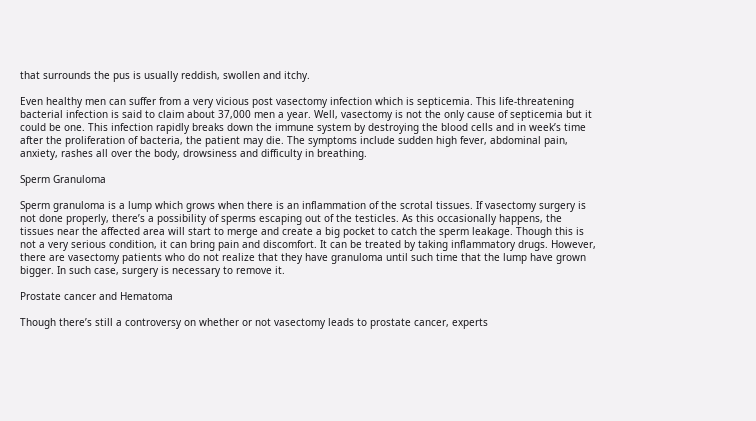that surrounds the pus is usually reddish, swollen and itchy.

Even healthy men can suffer from a very vicious post vasectomy infection which is septicemia. This life-threatening bacterial infection is said to claim about 37,000 men a year. Well, vasectomy is not the only cause of septicemia but it could be one. This infection rapidly breaks down the immune system by destroying the blood cells and in week’s time after the proliferation of bacteria, the patient may die. The symptoms include sudden high fever, abdominal pain, anxiety, rashes all over the body, drowsiness and difficulty in breathing.

Sperm Granuloma

Sperm granuloma is a lump which grows when there is an inflammation of the scrotal tissues. If vasectomy surgery is not done properly, there’s a possibility of sperms escaping out of the testicles. As this occasionally happens, the tissues near the affected area will start to merge and create a big pocket to catch the sperm leakage. Though this is not a very serious condition, it can bring pain and discomfort. It can be treated by taking inflammatory drugs. However, there are vasectomy patients who do not realize that they have granuloma until such time that the lump have grown bigger. In such case, surgery is necessary to remove it.

Prostate cancer and Hematoma

Though there’s still a controversy on whether or not vasectomy leads to prostate cancer, experts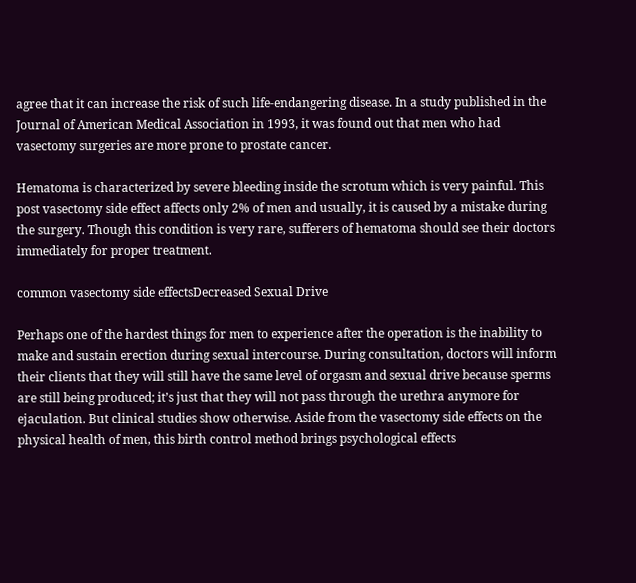agree that it can increase the risk of such life-endangering disease. In a study published in the Journal of American Medical Association in 1993, it was found out that men who had vasectomy surgeries are more prone to prostate cancer.

Hematoma is characterized by severe bleeding inside the scrotum which is very painful. This post vasectomy side effect affects only 2% of men and usually, it is caused by a mistake during the surgery. Though this condition is very rare, sufferers of hematoma should see their doctors immediately for proper treatment.

common vasectomy side effectsDecreased Sexual Drive

Perhaps one of the hardest things for men to experience after the operation is the inability to make and sustain erection during sexual intercourse. During consultation, doctors will inform their clients that they will still have the same level of orgasm and sexual drive because sperms are still being produced; it’s just that they will not pass through the urethra anymore for ejaculation. But clinical studies show otherwise. Aside from the vasectomy side effects on the physical health of men, this birth control method brings psychological effects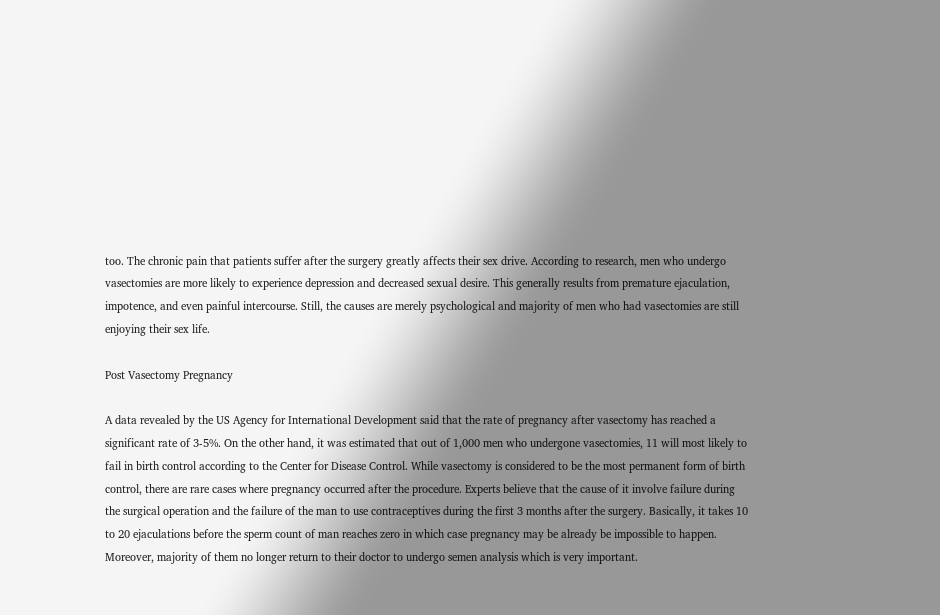too. The chronic pain that patients suffer after the surgery greatly affects their sex drive. According to research, men who undergo vasectomies are more likely to experience depression and decreased sexual desire. This generally results from premature ejaculation, impotence, and even painful intercourse. Still, the causes are merely psychological and majority of men who had vasectomies are still enjoying their sex life.

Post Vasectomy Pregnancy

A data revealed by the US Agency for International Development said that the rate of pregnancy after vasectomy has reached a significant rate of 3-5%. On the other hand, it was estimated that out of 1,000 men who undergone vasectomies, 11 will most likely to fail in birth control according to the Center for Disease Control. While vasectomy is considered to be the most permanent form of birth control, there are rare cases where pregnancy occurred after the procedure. Experts believe that the cause of it involve failure during the surgical operation and the failure of the man to use contraceptives during the first 3 months after the surgery. Basically, it takes 10 to 20 ejaculations before the sperm count of man reaches zero in which case pregnancy may be already be impossible to happen. Moreover, majority of them no longer return to their doctor to undergo semen analysis which is very important.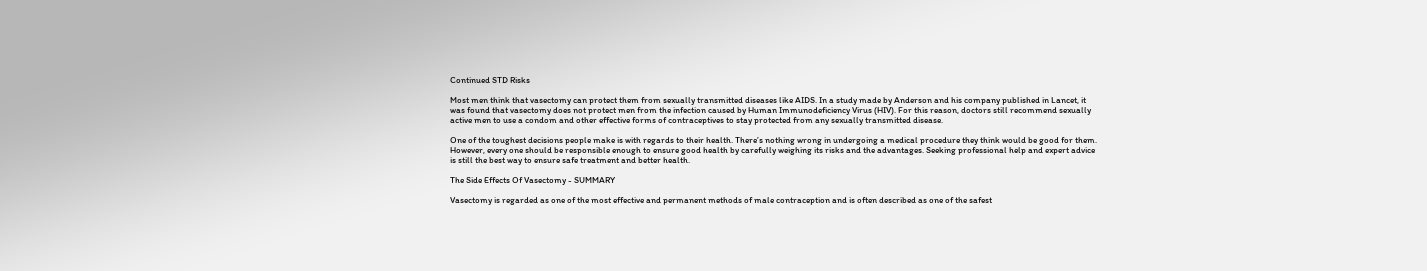Continued STD Risks

Most men think that vasectomy can protect them from sexually transmitted diseases like AIDS. In a study made by Anderson and his company published in Lancet, it was found that vasectomy does not protect men from the infection caused by Human Immunodeficiency Virus (HIV). For this reason, doctors still recommend sexually active men to use a condom and other effective forms of contraceptives to stay protected from any sexually transmitted disease.

One of the toughest decisions people make is with regards to their health. There’s nothing wrong in undergoing a medical procedure they think would be good for them. However, every one should be responsible enough to ensure good health by carefully weighing its risks and the advantages. Seeking professional help and expert advice is still the best way to ensure safe treatment and better health.

The Side Effects Of Vasectomy - SUMMARY

Vasectomy is regarded as one of the most effective and permanent methods of male contraception and is often described as one of the safest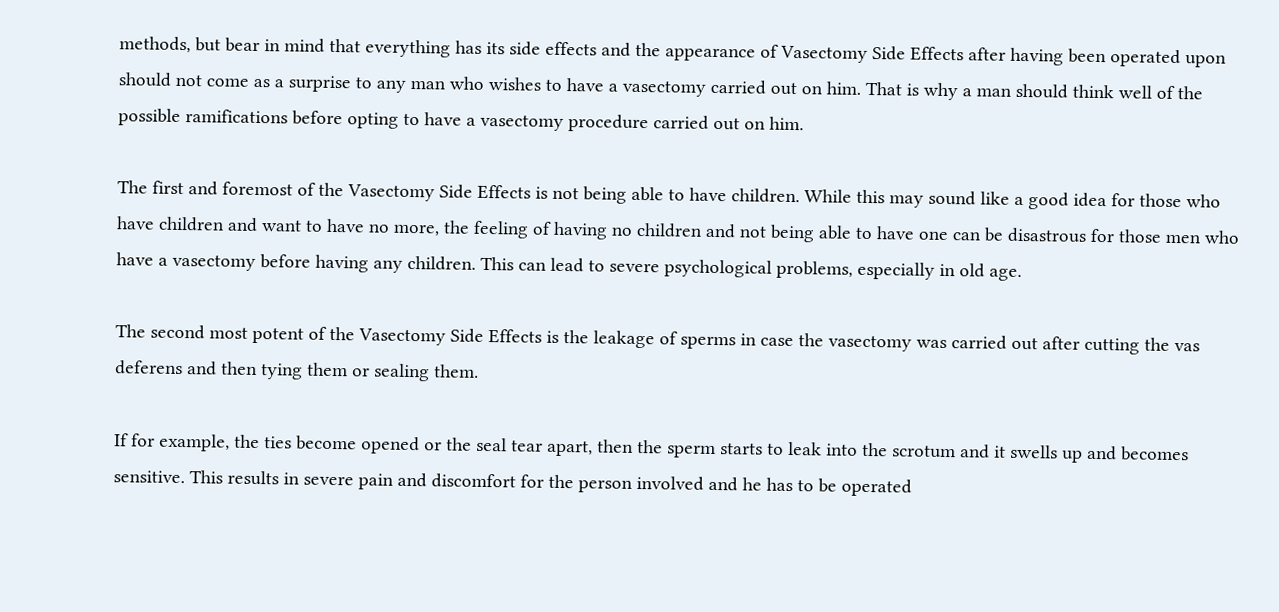methods, but bear in mind that everything has its side effects and the appearance of Vasectomy Side Effects after having been operated upon should not come as a surprise to any man who wishes to have a vasectomy carried out on him. That is why a man should think well of the possible ramifications before opting to have a vasectomy procedure carried out on him.

The first and foremost of the Vasectomy Side Effects is not being able to have children. While this may sound like a good idea for those who have children and want to have no more, the feeling of having no children and not being able to have one can be disastrous for those men who have a vasectomy before having any children. This can lead to severe psychological problems, especially in old age.

The second most potent of the Vasectomy Side Effects is the leakage of sperms in case the vasectomy was carried out after cutting the vas deferens and then tying them or sealing them.

If for example, the ties become opened or the seal tear apart, then the sperm starts to leak into the scrotum and it swells up and becomes sensitive. This results in severe pain and discomfort for the person involved and he has to be operated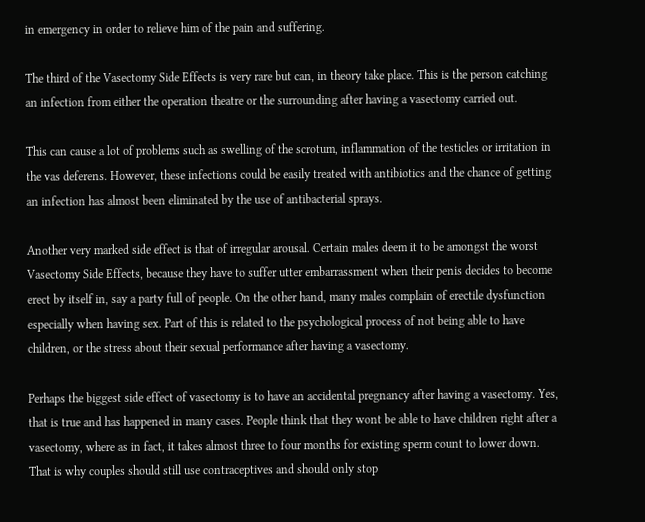in emergency in order to relieve him of the pain and suffering.

The third of the Vasectomy Side Effects is very rare but can, in theory take place. This is the person catching an infection from either the operation theatre or the surrounding after having a vasectomy carried out.

This can cause a lot of problems such as swelling of the scrotum, inflammation of the testicles or irritation in the vas deferens. However, these infections could be easily treated with antibiotics and the chance of getting an infection has almost been eliminated by the use of antibacterial sprays.

Another very marked side effect is that of irregular arousal. Certain males deem it to be amongst the worst Vasectomy Side Effects, because they have to suffer utter embarrassment when their penis decides to become erect by itself in, say a party full of people. On the other hand, many males complain of erectile dysfunction especially when having sex. Part of this is related to the psychological process of not being able to have children, or the stress about their sexual performance after having a vasectomy.

Perhaps the biggest side effect of vasectomy is to have an accidental pregnancy after having a vasectomy. Yes, that is true and has happened in many cases. People think that they wont be able to have children right after a vasectomy, where as in fact, it takes almost three to four months for existing sperm count to lower down. That is why couples should still use contraceptives and should only stop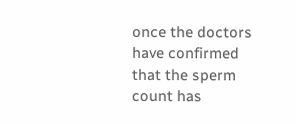once the doctors have confirmed that the sperm count has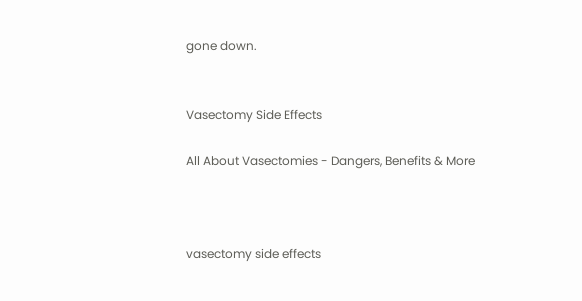gone down.


Vasectomy Side Effects

All About Vasectomies - Dangers, Benefits & More



vasectomy side effects